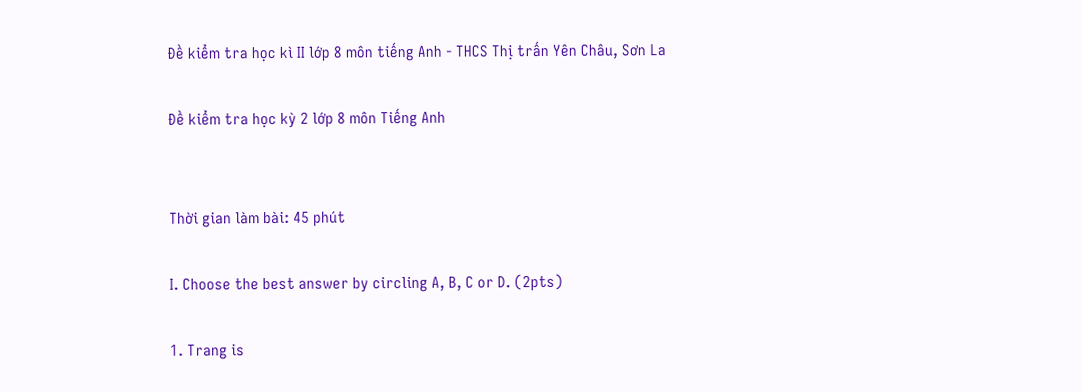Đề kiểm tra học kì II lớp 8 môn tiếng Anh - THCS Thị trấn Yên Châu, Sơn La

Đề kiểm tra học kỳ 2 lớp 8 môn Tiếng Anh


Thời gian làm bài: 45 phút

I. Choose the best answer by circling A, B, C or D. (2pts)

1. Trang is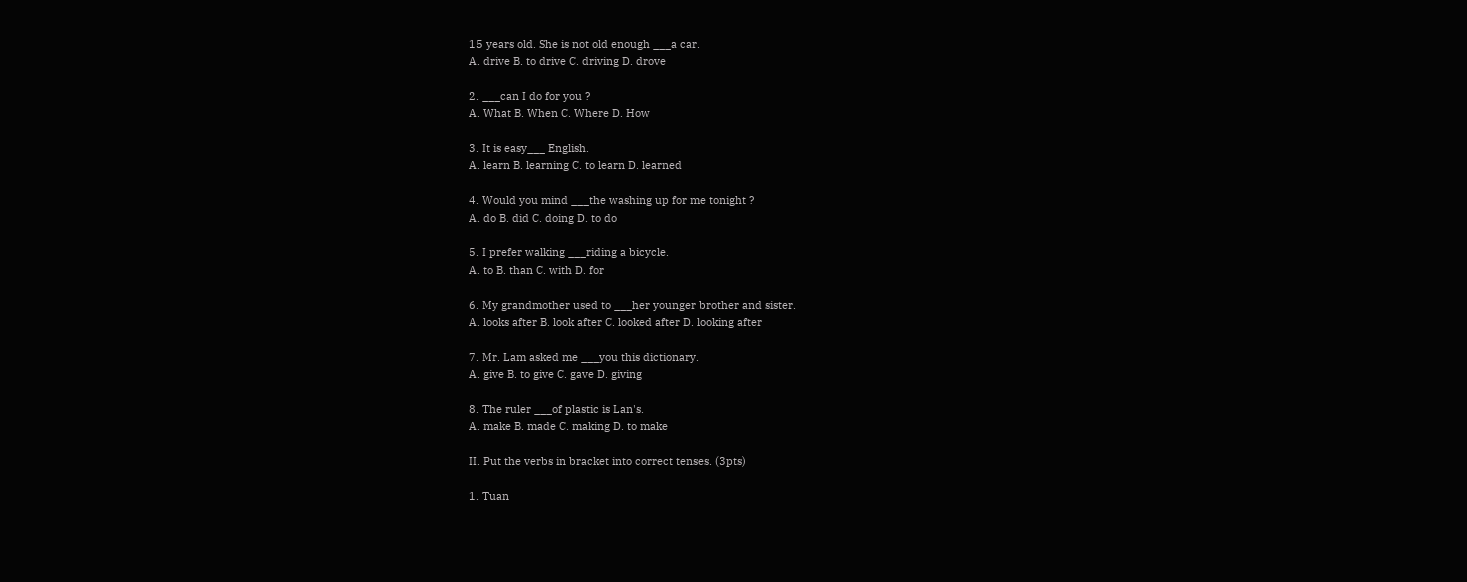15 years old. She is not old enough ___a car.
A. drive B. to drive C. driving D. drove

2. ___can I do for you ?
A. What B. When C. Where D. How

3. It is easy___ English.
A. learn B. learning C. to learn D. learned

4. Would you mind ___the washing up for me tonight ?
A. do B. did C. doing D. to do

5. I prefer walking ___riding a bicycle.
A. to B. than C. with D. for

6. My grandmother used to ___her younger brother and sister.
A. looks after B. look after C. looked after D. looking after

7. Mr. Lam asked me ___you this dictionary.
A. give B. to give C. gave D. giving

8. The ruler ___of plastic is Lan's.
A. make B. made C. making D. to make

II. Put the verbs in bracket into correct tenses. (3pts)

1. Tuan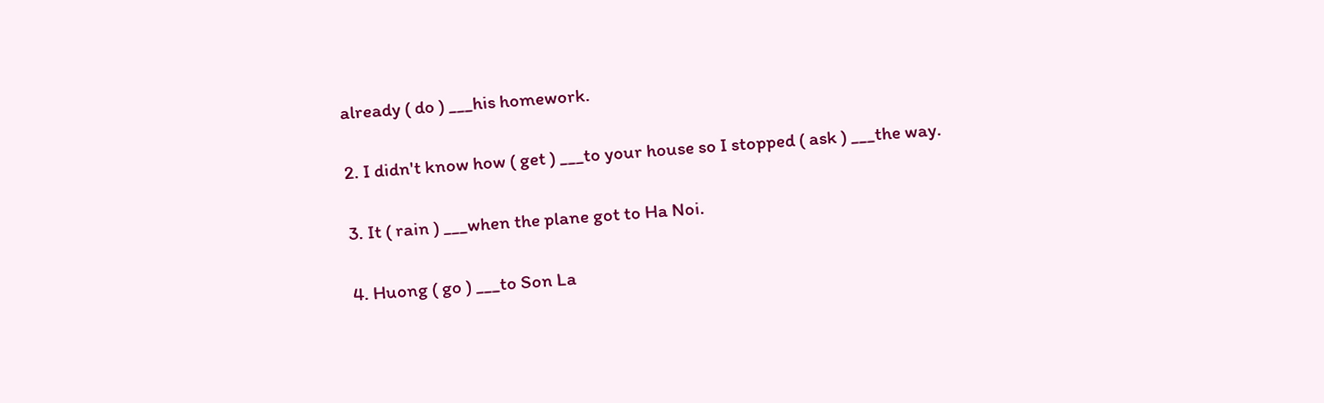already ( do ) ___his homework.

2. I didn't know how ( get ) ___to your house so I stopped ( ask ) ___the way.

3. It ( rain ) ___when the plane got to Ha Noi.

4. Huong ( go ) ___to Son La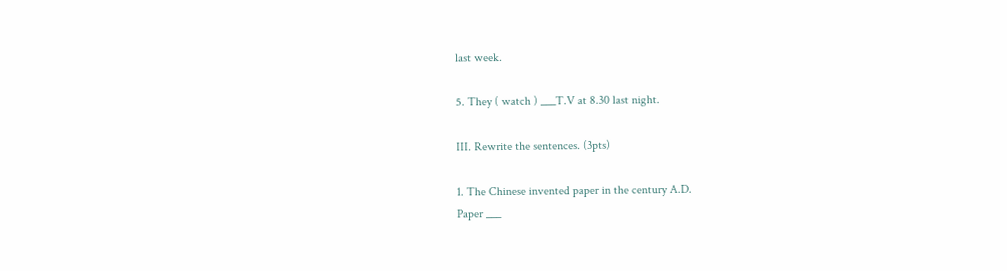last week.

5. They ( watch ) ___T.V at 8.30 last night.

III. Rewrite the sentences. (3pts)

1. The Chinese invented paper in the century A.D.
Paper ___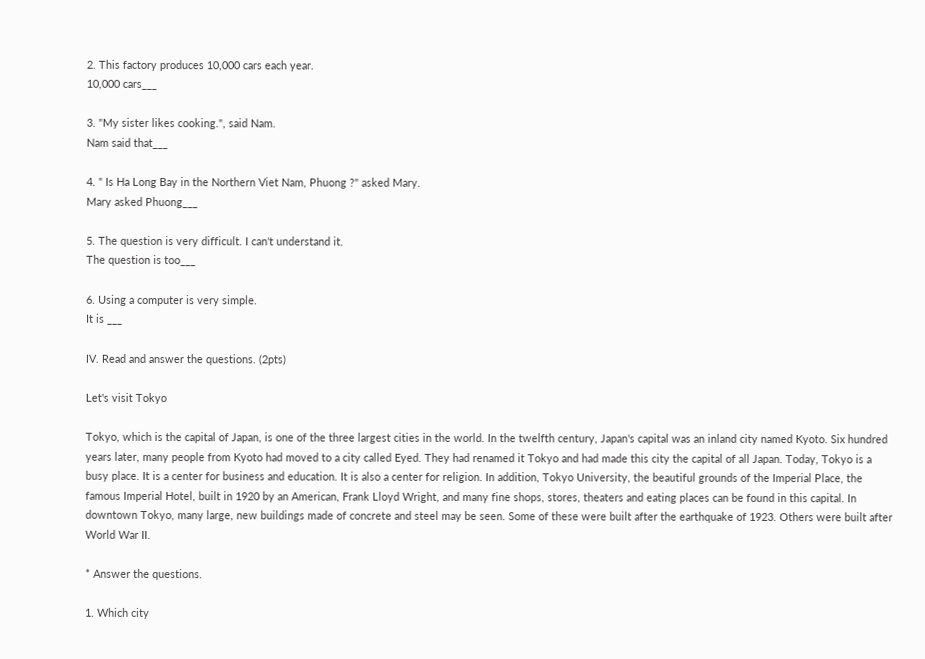2. This factory produces 10,000 cars each year.
10,000 cars___

3. "My sister likes cooking.", said Nam.
Nam said that___

4. " Is Ha Long Bay in the Northern Viet Nam, Phuong ?" asked Mary.
Mary asked Phuong___

5. The question is very difficult. I can't understand it.
The question is too___

6. Using a computer is very simple.
It is ___

IV. Read and answer the questions. (2pts)

Let's visit Tokyo

Tokyo, which is the capital of Japan, is one of the three largest cities in the world. In the twelfth century, Japan's capital was an inland city named Kyoto. Six hundred years later, many people from Kyoto had moved to a city called Eyed. They had renamed it Tokyo and had made this city the capital of all Japan. Today, Tokyo is a busy place. It is a center for business and education. It is also a center for religion. In addition, Tokyo University, the beautiful grounds of the Imperial Place, the famous Imperial Hotel, built in 1920 by an American, Frank Lloyd Wright, and many fine shops, stores, theaters and eating places can be found in this capital. In downtown Tokyo, many large, new buildings made of concrete and steel may be seen. Some of these were built after the earthquake of 1923. Others were built after World War II.

* Answer the questions.

1. Which city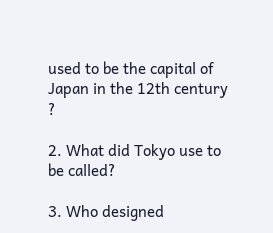used to be the capital of Japan in the 12th century ?

2. What did Tokyo use to be called?

3. Who designed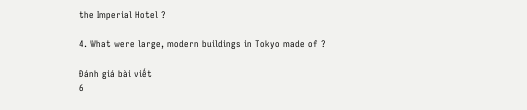the Imperial Hotel ?

4. What were large, modern buildings in Tokyo made of ?

Đánh giá bài viết
6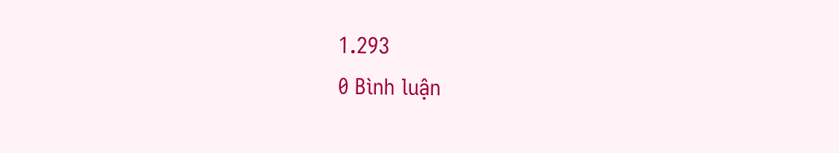1.293
0 Bình luận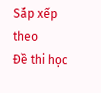Sắp xếp theo
Đề thi học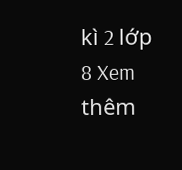kì 2 lớp 8 Xem thêm